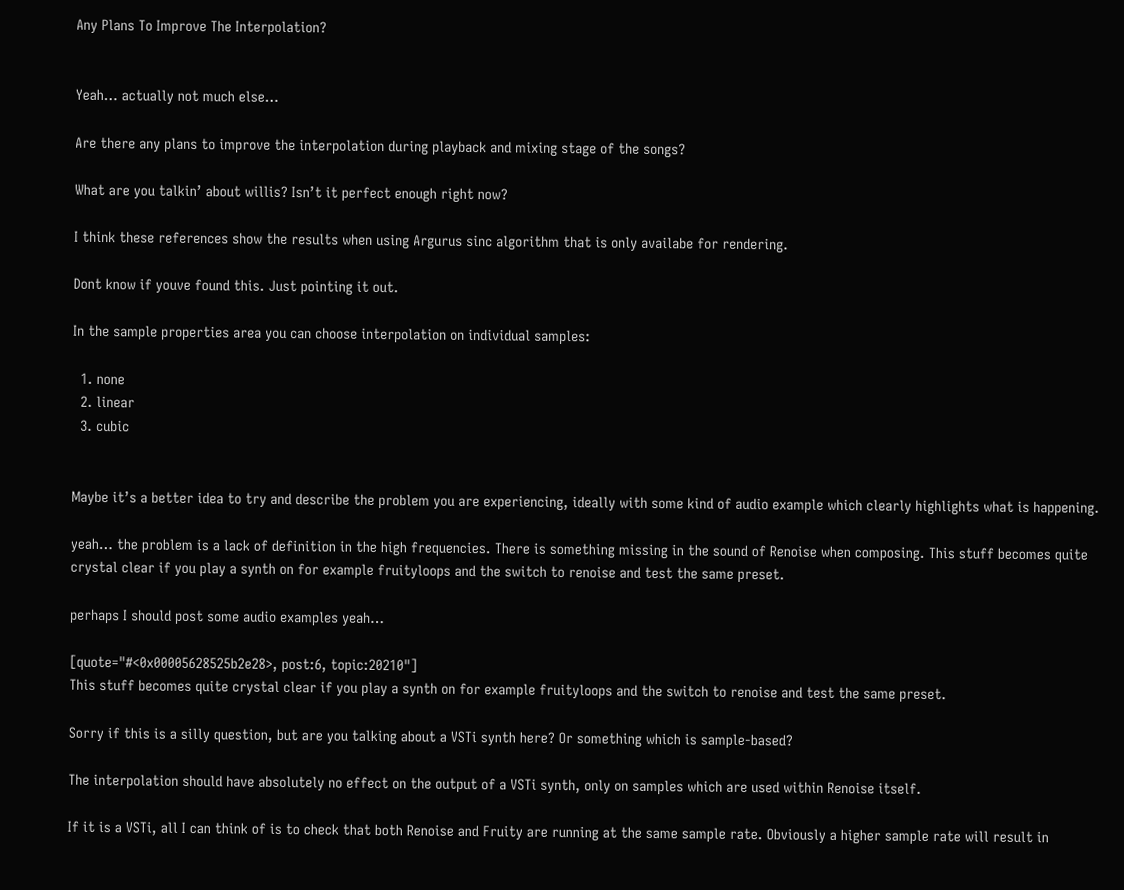Any Plans To Improve The Interpolation?


Yeah… actually not much else…

Are there any plans to improve the interpolation during playback and mixing stage of the songs?

What are you talkin’ about willis? Isn’t it perfect enough right now?

I think these references show the results when using Argurus sinc algorithm that is only availabe for rendering.

Dont know if youve found this. Just pointing it out.

In the sample properties area you can choose interpolation on individual samples:

  1. none
  2. linear
  3. cubic


Maybe it’s a better idea to try and describe the problem you are experiencing, ideally with some kind of audio example which clearly highlights what is happening.

yeah… the problem is a lack of definition in the high frequencies. There is something missing in the sound of Renoise when composing. This stuff becomes quite crystal clear if you play a synth on for example fruityloops and the switch to renoise and test the same preset.

perhaps I should post some audio examples yeah…

[quote="#<0x00005628525b2e28>, post:6, topic:20210"]
This stuff becomes quite crystal clear if you play a synth on for example fruityloops and the switch to renoise and test the same preset.

Sorry if this is a silly question, but are you talking about a VSTi synth here? Or something which is sample-based?

The interpolation should have absolutely no effect on the output of a VSTi synth, only on samples which are used within Renoise itself.

If it is a VSTi, all I can think of is to check that both Renoise and Fruity are running at the same sample rate. Obviously a higher sample rate will result in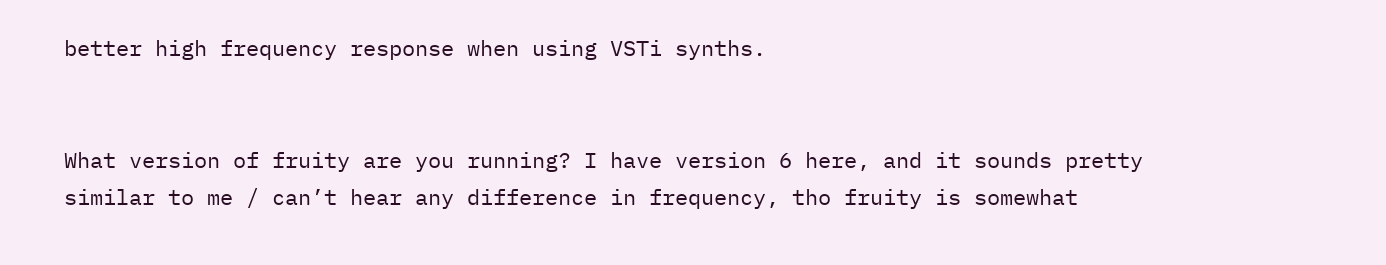better high frequency response when using VSTi synths.


What version of fruity are you running? I have version 6 here, and it sounds pretty similar to me / can’t hear any difference in frequency, tho fruity is somewhat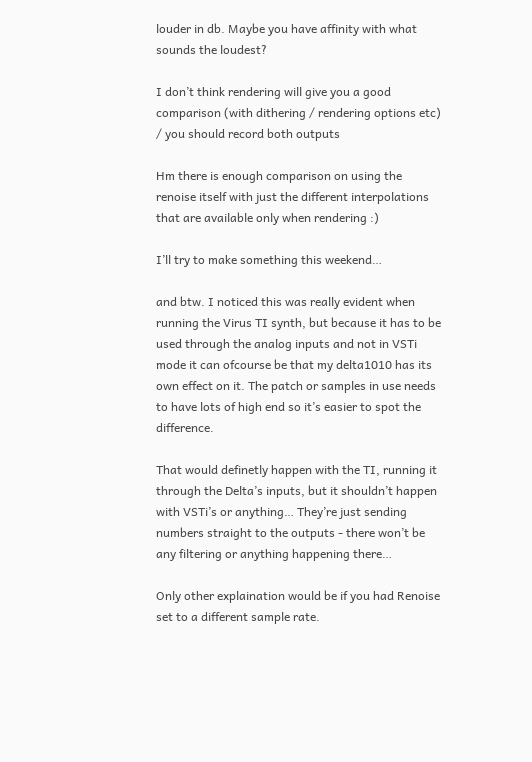louder in db. Maybe you have affinity with what sounds the loudest?

I don’t think rendering will give you a good comparison (with dithering / rendering options etc) / you should record both outputs

Hm there is enough comparison on using the renoise itself with just the different interpolations that are available only when rendering :)

I’ll try to make something this weekend…

and btw. I noticed this was really evident when running the Virus TI synth, but because it has to be used through the analog inputs and not in VSTi mode it can ofcourse be that my delta1010 has its own effect on it. The patch or samples in use needs to have lots of high end so it’s easier to spot the difference.

That would definetly happen with the TI, running it through the Delta’s inputs, but it shouldn’t happen with VSTi’s or anything… They’re just sending numbers straight to the outputs - there won’t be any filtering or anything happening there…

Only other explaination would be if you had Renoise set to a different sample rate.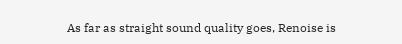As far as straight sound quality goes, Renoise is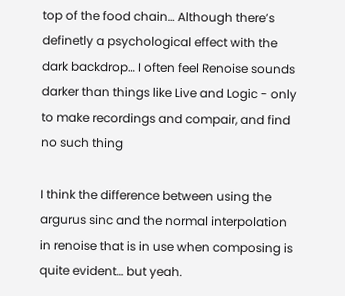top of the food chain… Although there’s definetly a psychological effect with the dark backdrop… I often feel Renoise sounds darker than things like Live and Logic - only to make recordings and compair, and find no such thing

I think the difference between using the argurus sinc and the normal interpolation in renoise that is in use when composing is quite evident… but yeah.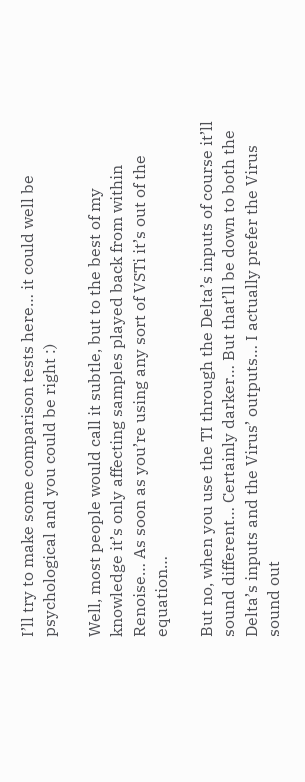I’ll try to make some comparison tests here… it could well be psychological and you could be right :)

Well, most people would call it subtle, but to the best of my knowledge it’s only affecting samples played back from within Renoise… As soon as you’re using any sort of VSTi it’s out of the equation…

But no, when you use the TI through the Delta’s inputs of course it’ll sound different… Certainly darker… But that’ll be down to both the Delta’s inputs and the Virus’ outputs… I actually prefer the Virus sound out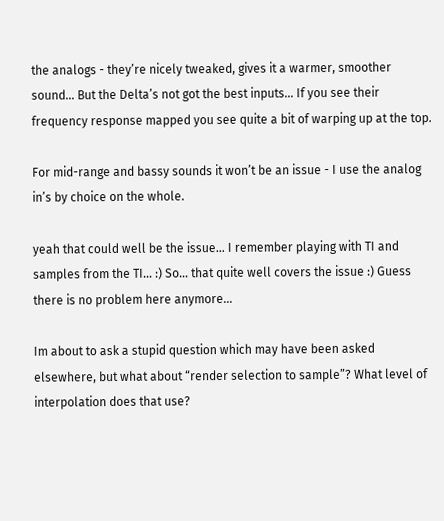the analogs - they’re nicely tweaked, gives it a warmer, smoother sound… But the Delta’s not got the best inputs… If you see their frequency response mapped you see quite a bit of warping up at the top.

For mid-range and bassy sounds it won’t be an issue - I use the analog in’s by choice on the whole.

yeah that could well be the issue… I remember playing with TI and samples from the TI… :) So… that quite well covers the issue :) Guess there is no problem here anymore…

Im about to ask a stupid question which may have been asked elsewhere, but what about “render selection to sample”? What level of interpolation does that use?